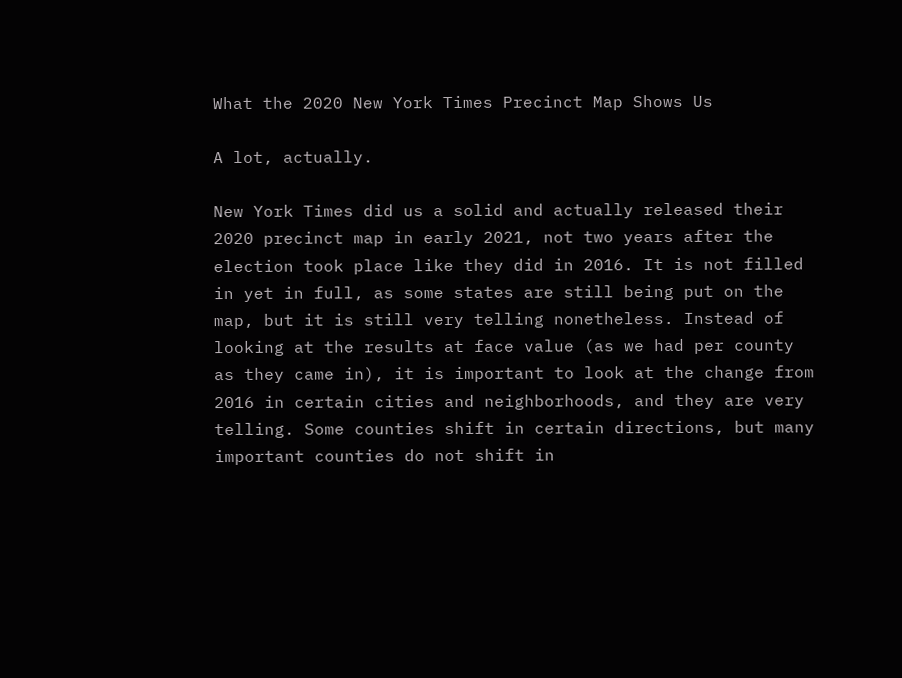What the 2020 New York Times Precinct Map Shows Us

A lot, actually.

New York Times did us a solid and actually released their 2020 precinct map in early 2021, not two years after the election took place like they did in 2016. It is not filled in yet in full, as some states are still being put on the map, but it is still very telling nonetheless. Instead of looking at the results at face value (as we had per county as they came in), it is important to look at the change from 2016 in certain cities and neighborhoods, and they are very telling. Some counties shift in certain directions, but many important counties do not shift in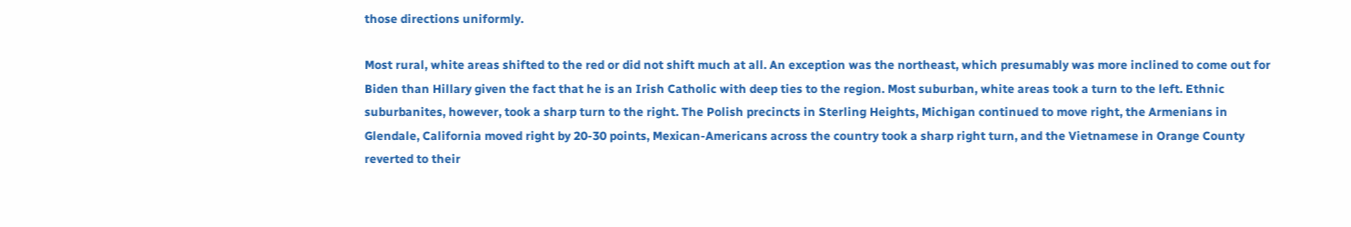those directions uniformly.

Most rural, white areas shifted to the red or did not shift much at all. An exception was the northeast, which presumably was more inclined to come out for Biden than Hillary given the fact that he is an Irish Catholic with deep ties to the region. Most suburban, white areas took a turn to the left. Ethnic suburbanites, however, took a sharp turn to the right. The Polish precincts in Sterling Heights, Michigan continued to move right, the Armenians in Glendale, California moved right by 20-30 points, Mexican-Americans across the country took a sharp right turn, and the Vietnamese in Orange County reverted to their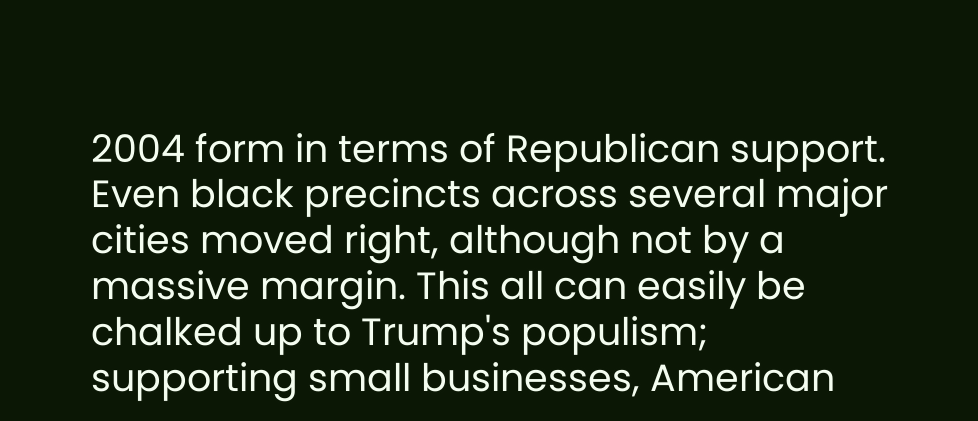2004 form in terms of Republican support. Even black precincts across several major cities moved right, although not by a massive margin. This all can easily be chalked up to Trump's populism; supporting small businesses, American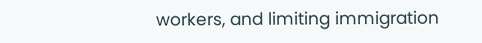workers, and limiting immigration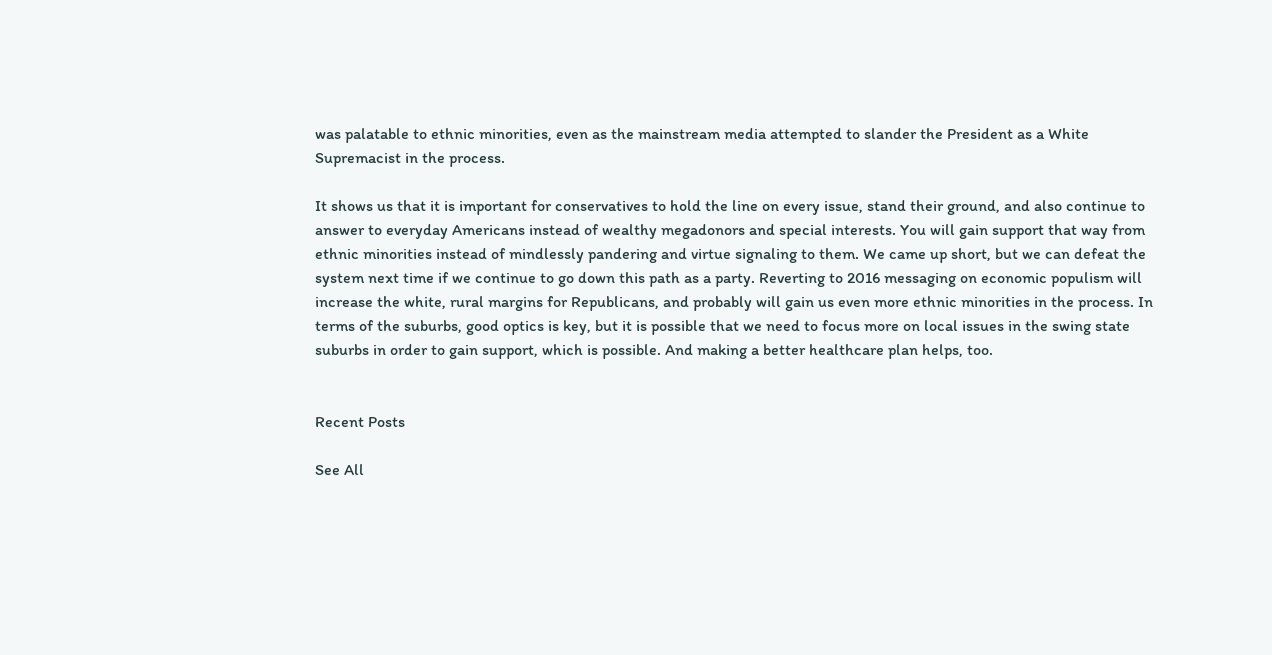was palatable to ethnic minorities, even as the mainstream media attempted to slander the President as a White Supremacist in the process.

It shows us that it is important for conservatives to hold the line on every issue, stand their ground, and also continue to answer to everyday Americans instead of wealthy megadonors and special interests. You will gain support that way from ethnic minorities instead of mindlessly pandering and virtue signaling to them. We came up short, but we can defeat the system next time if we continue to go down this path as a party. Reverting to 2016 messaging on economic populism will increase the white, rural margins for Republicans, and probably will gain us even more ethnic minorities in the process. In terms of the suburbs, good optics is key, but it is possible that we need to focus more on local issues in the swing state suburbs in order to gain support, which is possible. And making a better healthcare plan helps, too.


Recent Posts

See All